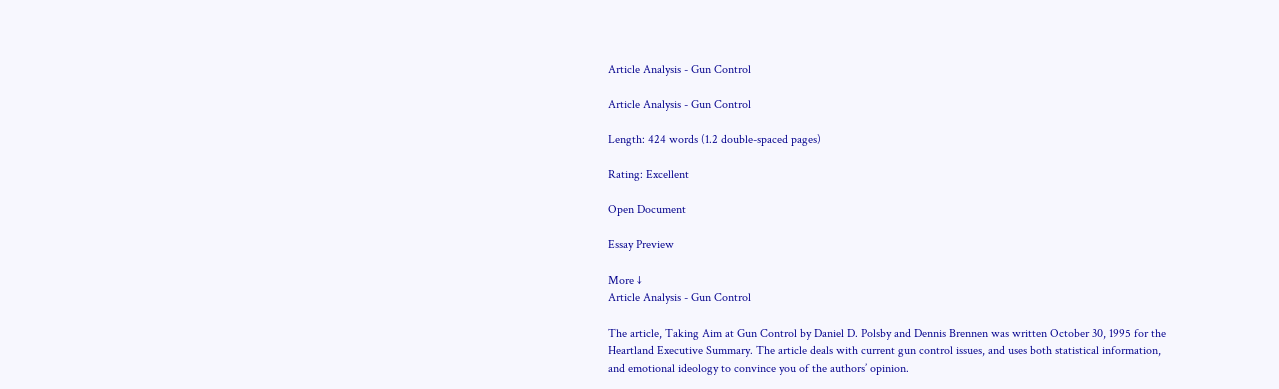Article Analysis - Gun Control

Article Analysis - Gun Control

Length: 424 words (1.2 double-spaced pages)

Rating: Excellent

Open Document

Essay Preview

More ↓
Article Analysis - Gun Control

The article, Taking Aim at Gun Control by Daniel D. Polsby and Dennis Brennen was written October 30, 1995 for the Heartland Executive Summary. The article deals with current gun control issues, and uses both statistical information, and emotional ideology to convince you of the authors’ opinion.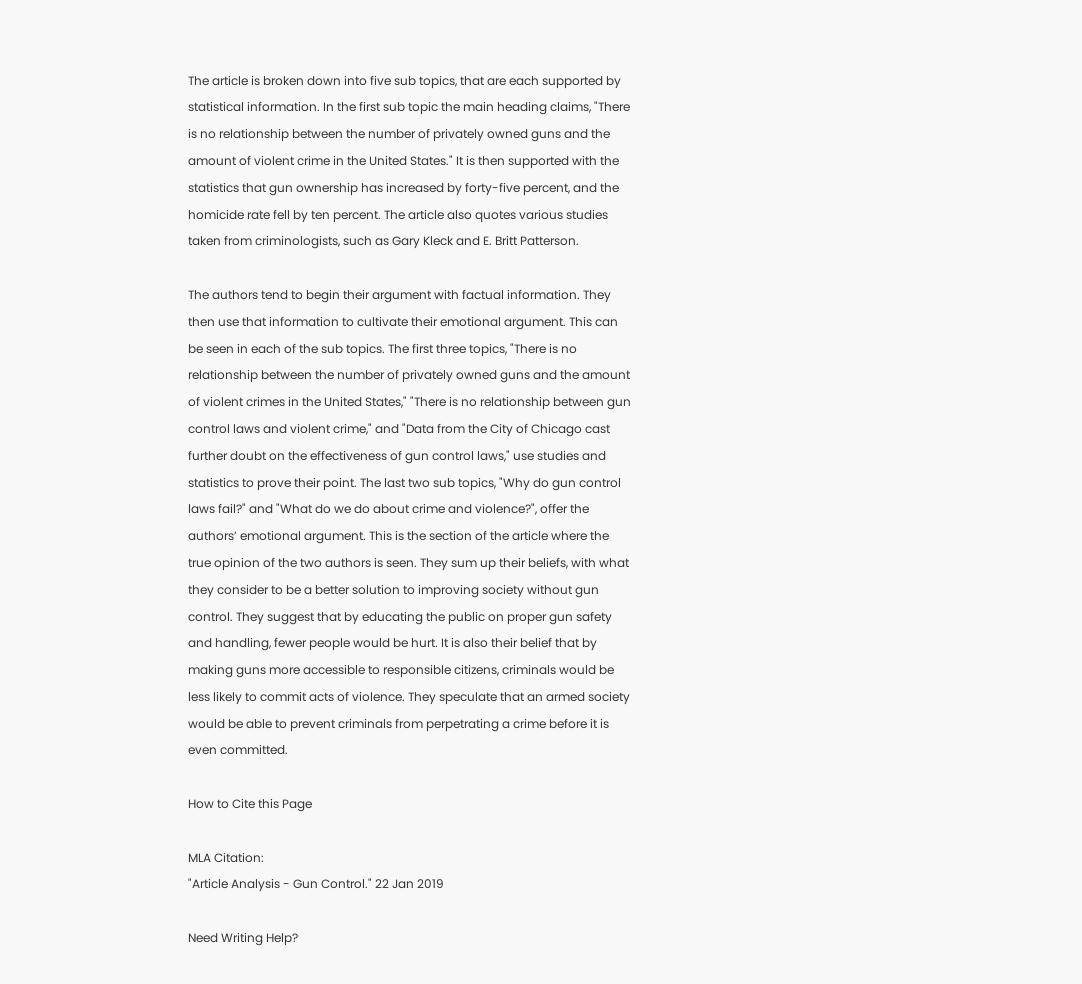The article is broken down into five sub topics, that are each supported by statistical information. In the first sub topic the main heading claims, "There is no relationship between the number of privately owned guns and the amount of violent crime in the United States." It is then supported with the statistics that gun ownership has increased by forty-five percent, and the homicide rate fell by ten percent. The article also quotes various studies taken from criminologists, such as Gary Kleck and E. Britt Patterson.

The authors tend to begin their argument with factual information. They then use that information to cultivate their emotional argument. This can be seen in each of the sub topics. The first three topics, "There is no relationship between the number of privately owned guns and the amount of violent crimes in the United States," "There is no relationship between gun control laws and violent crime," and "Data from the City of Chicago cast further doubt on the effectiveness of gun control laws," use studies and statistics to prove their point. The last two sub topics, "Why do gun control laws fail?" and "What do we do about crime and violence?", offer the authors’ emotional argument. This is the section of the article where the true opinion of the two authors is seen. They sum up their beliefs, with what they consider to be a better solution to improving society without gun control. They suggest that by educating the public on proper gun safety and handling, fewer people would be hurt. It is also their belief that by making guns more accessible to responsible citizens, criminals would be less likely to commit acts of violence. They speculate that an armed society would be able to prevent criminals from perpetrating a crime before it is even committed.

How to Cite this Page

MLA Citation:
"Article Analysis - Gun Control." 22 Jan 2019

Need Writing Help?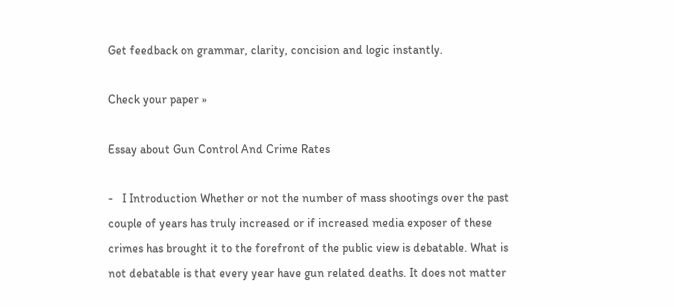Get feedback on grammar, clarity, concision and logic instantly.

Check your paper »

Essay about Gun Control And Crime Rates

-   I Introduction Whether or not the number of mass shootings over the past couple of years has truly increased or if increased media exposer of these crimes has brought it to the forefront of the public view is debatable. What is not debatable is that every year have gun related deaths. It does not matter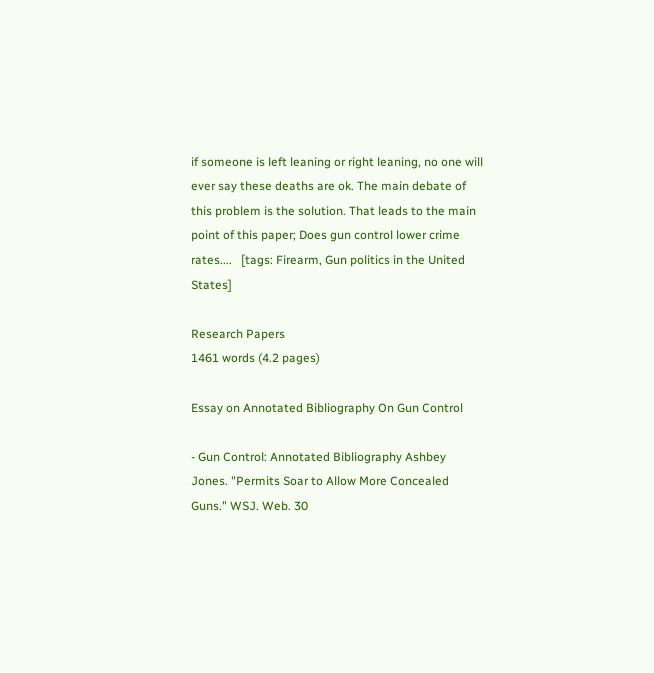if someone is left leaning or right leaning, no one will ever say these deaths are ok. The main debate of this problem is the solution. That leads to the main point of this paper; Does gun control lower crime rates....   [tags: Firearm, Gun politics in the United States]

Research Papers
1461 words (4.2 pages)

Essay on Annotated Bibliography On Gun Control

- Gun Control: Annotated Bibliography Ashbey Jones. "Permits Soar to Allow More Concealed Guns." WSJ. Web. 30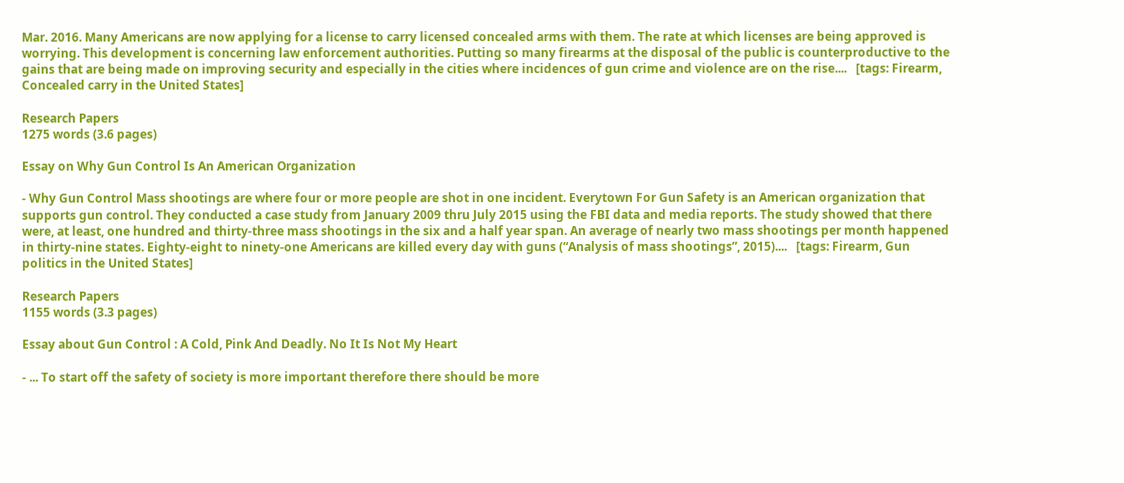Mar. 2016. Many Americans are now applying for a license to carry licensed concealed arms with them. The rate at which licenses are being approved is worrying. This development is concerning law enforcement authorities. Putting so many firearms at the disposal of the public is counterproductive to the gains that are being made on improving security and especially in the cities where incidences of gun crime and violence are on the rise....   [tags: Firearm, Concealed carry in the United States]

Research Papers
1275 words (3.6 pages)

Essay on Why Gun Control Is An American Organization

- Why Gun Control Mass shootings are where four or more people are shot in one incident. Everytown For Gun Safety is an American organization that supports gun control. They conducted a case study from January 2009 thru July 2015 using the FBI data and media reports. The study showed that there were, at least, one hundred and thirty-three mass shootings in the six and a half year span. An average of nearly two mass shootings per month happened in thirty-nine states. Eighty-eight to ninety-one Americans are killed every day with guns (“Analysis of mass shootings”, 2015)....   [tags: Firearm, Gun politics in the United States]

Research Papers
1155 words (3.3 pages)

Essay about Gun Control : A Cold, Pink And Deadly. No It Is Not My Heart

- ... To start off the safety of society is more important therefore there should be more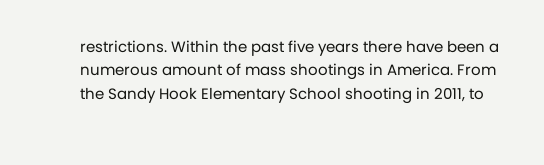restrictions. Within the past five years there have been a numerous amount of mass shootings in America. From the Sandy Hook Elementary School shooting in 2011, to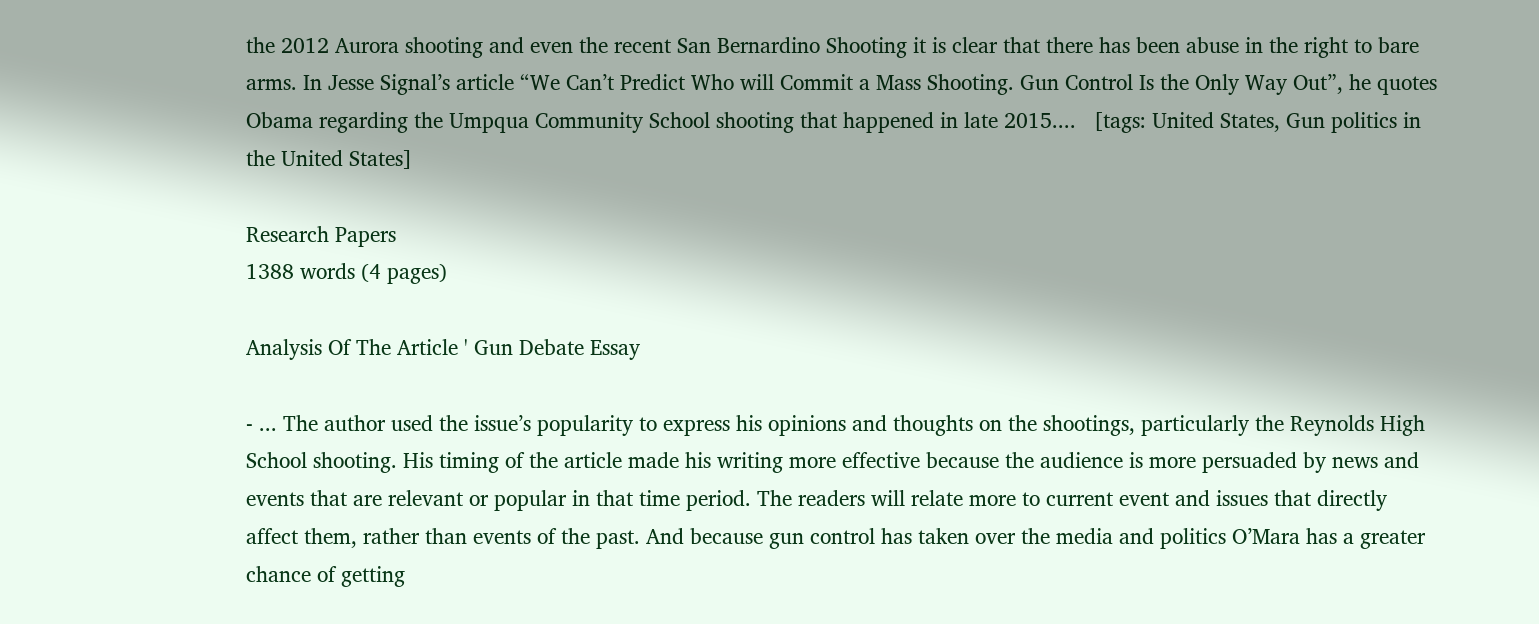the 2012 Aurora shooting and even the recent San Bernardino Shooting it is clear that there has been abuse in the right to bare arms. In Jesse Signal’s article “We Can’t Predict Who will Commit a Mass Shooting. Gun Control Is the Only Way Out”, he quotes Obama regarding the Umpqua Community School shooting that happened in late 2015....   [tags: United States, Gun politics in the United States]

Research Papers
1388 words (4 pages)

Analysis Of The Article ' Gun Debate Essay

- ... The author used the issue’s popularity to express his opinions and thoughts on the shootings, particularly the Reynolds High School shooting. His timing of the article made his writing more effective because the audience is more persuaded by news and events that are relevant or popular in that time period. The readers will relate more to current event and issues that directly affect them, rather than events of the past. And because gun control has taken over the media and politics O’Mara has a greater chance of getting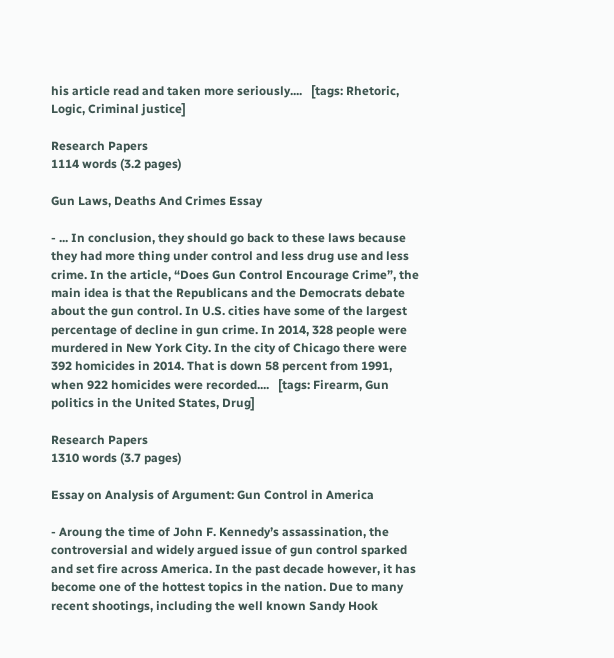his article read and taken more seriously....   [tags: Rhetoric, Logic, Criminal justice]

Research Papers
1114 words (3.2 pages)

Gun Laws, Deaths And Crimes Essay

- ... In conclusion, they should go back to these laws because they had more thing under control and less drug use and less crime. In the article, “Does Gun Control Encourage Crime”, the main idea is that the Republicans and the Democrats debate about the gun control. In U.S. cities have some of the largest percentage of decline in gun crime. In 2014, 328 people were murdered in New York City. In the city of Chicago there were 392 homicides in 2014. That is down 58 percent from 1991, when 922 homicides were recorded....   [tags: Firearm, Gun politics in the United States, Drug]

Research Papers
1310 words (3.7 pages)

Essay on Analysis of Argument: Gun Control in America

- Aroung the time of John F. Kennedy’s assassination, the controversial and widely argued issue of gun control sparked and set fire across America. In the past decade however, it has become one of the hottest topics in the nation. Due to many recent shootings, including the well known Sandy Hook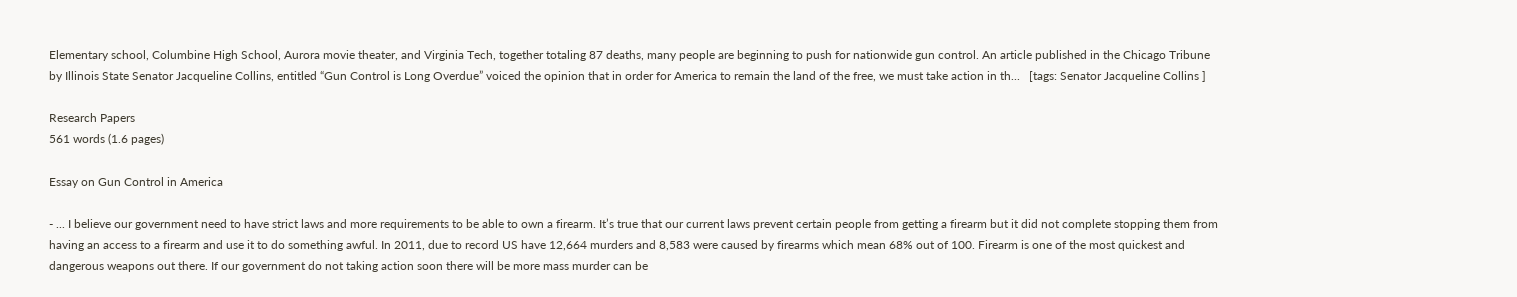Elementary school, Columbine High School, Aurora movie theater, and Virginia Tech, together totaling 87 deaths, many people are beginning to push for nationwide gun control. An article published in the Chicago Tribune by Illinois State Senator Jacqueline Collins, entitled “Gun Control is Long Overdue” voiced the opinion that in order for America to remain the land of the free, we must take action in th...   [tags: Senator Jacqueline Collins ]

Research Papers
561 words (1.6 pages)

Essay on Gun Control in America

- ... I believe our government need to have strict laws and more requirements to be able to own a firearm. It’s true that our current laws prevent certain people from getting a firearm but it did not complete stopping them from having an access to a firearm and use it to do something awful. In 2011, due to record US have 12,664 murders and 8,583 were caused by firearms which mean 68% out of 100. Firearm is one of the most quickest and dangerous weapons out there. If our government do not taking action soon there will be more mass murder can be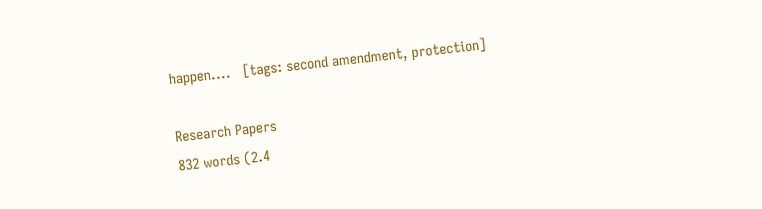happen....   [tags: second amendment, protection]

Research Papers
832 words (2.4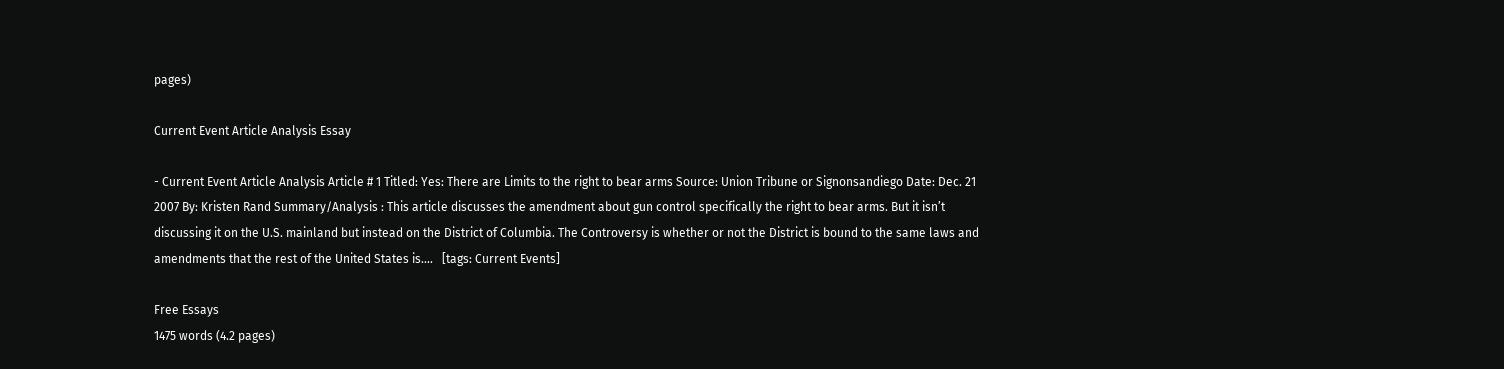pages)

Current Event Article Analysis Essay

- Current Event Article Analysis Article # 1 Titled: Yes: There are Limits to the right to bear arms Source: Union Tribune or Signonsandiego Date: Dec. 21 2007 By: Kristen Rand Summary/Analysis : This article discusses the amendment about gun control specifically the right to bear arms. But it isn’t discussing it on the U.S. mainland but instead on the District of Columbia. The Controversy is whether or not the District is bound to the same laws and amendments that the rest of the United States is....   [tags: Current Events]

Free Essays
1475 words (4.2 pages)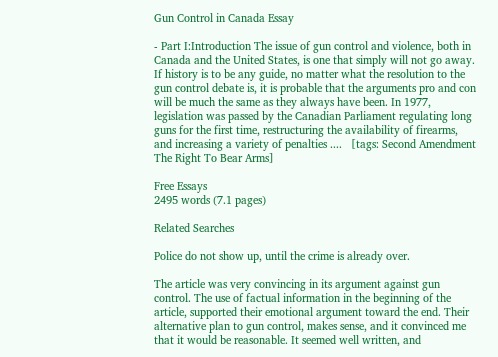Gun Control in Canada Essay

- Part I:Introduction The issue of gun control and violence, both in Canada and the United States, is one that simply will not go away. If history is to be any guide, no matter what the resolution to the gun control debate is, it is probable that the arguments pro and con will be much the same as they always have been. In 1977, legislation was passed by the Canadian Parliament regulating long guns for the first time, restructuring the availability of firearms, and increasing a variety of penalties ....   [tags: Second Amendment The Right To Bear Arms]

Free Essays
2495 words (7.1 pages)

Related Searches

Police do not show up, until the crime is already over.

The article was very convincing in its argument against gun control. The use of factual information in the beginning of the article, supported their emotional argument toward the end. Their alternative plan to gun control, makes sense, and it convinced me that it would be reasonable. It seemed well written, and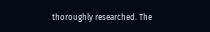thoroughly researched. The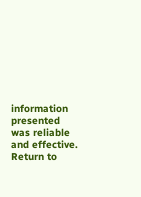information presented was reliable and effective.
Return to